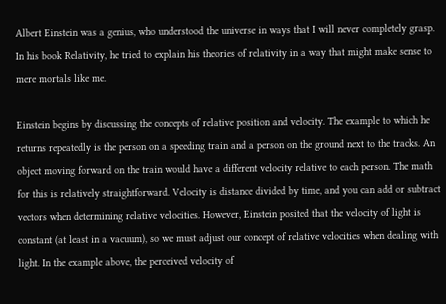Albert Einstein was a genius, who understood the universe in ways that I will never completely grasp. In his book Relativity, he tried to explain his theories of relativity in a way that might make sense to mere mortals like me.

Einstein begins by discussing the concepts of relative position and velocity. The example to which he returns repeatedly is the person on a speeding train and a person on the ground next to the tracks. An object moving forward on the train would have a different velocity relative to each person. The math for this is relatively straightforward. Velocity is distance divided by time, and you can add or subtract vectors when determining relative velocities. However, Einstein posited that the velocity of light is constant (at least in a vacuum), so we must adjust our concept of relative velocities when dealing with light. In the example above, the perceived velocity of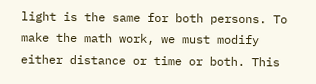light is the same for both persons. To make the math work, we must modify either distance or time or both. This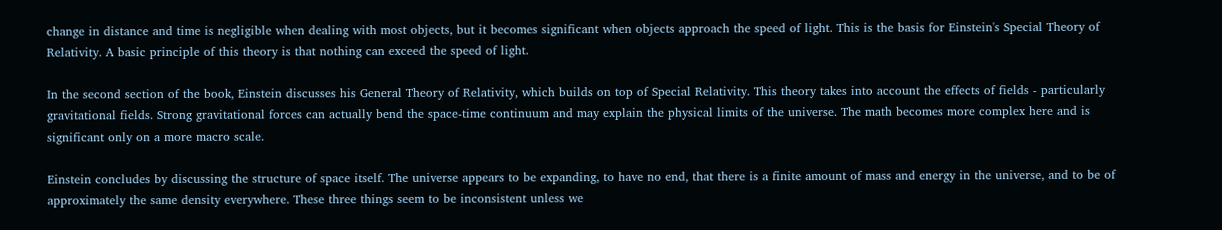change in distance and time is negligible when dealing with most objects, but it becomes significant when objects approach the speed of light. This is the basis for Einstein's Special Theory of Relativity. A basic principle of this theory is that nothing can exceed the speed of light.

In the second section of the book, Einstein discusses his General Theory of Relativity, which builds on top of Special Relativity. This theory takes into account the effects of fields - particularly gravitational fields. Strong gravitational forces can actually bend the space-time continuum and may explain the physical limits of the universe. The math becomes more complex here and is significant only on a more macro scale.

Einstein concludes by discussing the structure of space itself. The universe appears to be expanding, to have no end, that there is a finite amount of mass and energy in the universe, and to be of approximately the same density everywhere. These three things seem to be inconsistent unless we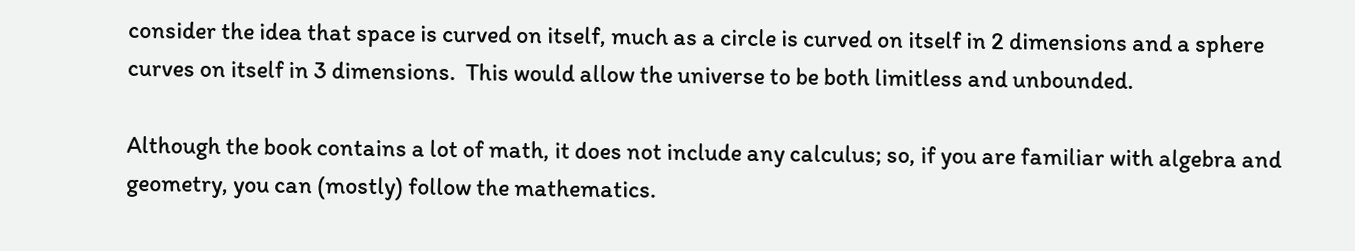consider the idea that space is curved on itself, much as a circle is curved on itself in 2 dimensions and a sphere curves on itself in 3 dimensions.  This would allow the universe to be both limitless and unbounded.

Although the book contains a lot of math, it does not include any calculus; so, if you are familiar with algebra and geometry, you can (mostly) follow the mathematics.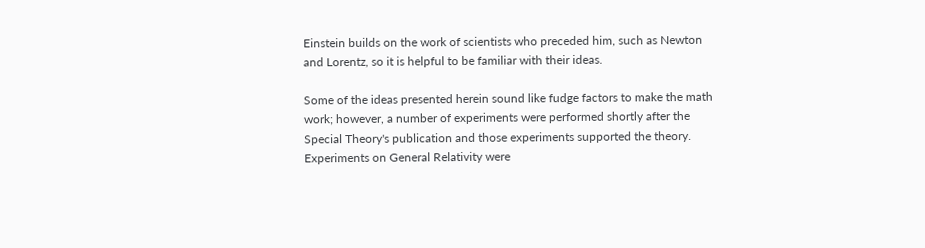Einstein builds on the work of scientists who preceded him, such as Newton and Lorentz, so it is helpful to be familiar with their ideas.

Some of the ideas presented herein sound like fudge factors to make the math work; however, a number of experiments were performed shortly after the Special Theory's publication and those experiments supported the theory. Experiments on General Relativity were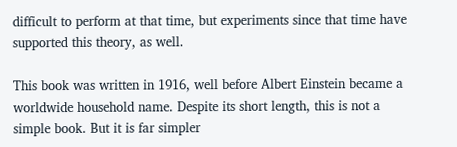difficult to perform at that time, but experiments since that time have supported this theory, as well.

This book was written in 1916, well before Albert Einstein became a worldwide household name. Despite its short length, this is not a simple book. But it is far simpler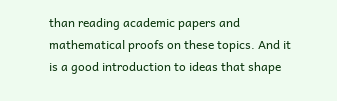than reading academic papers and mathematical proofs on these topics. And it is a good introduction to ideas that shape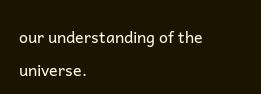our understanding of the universe.